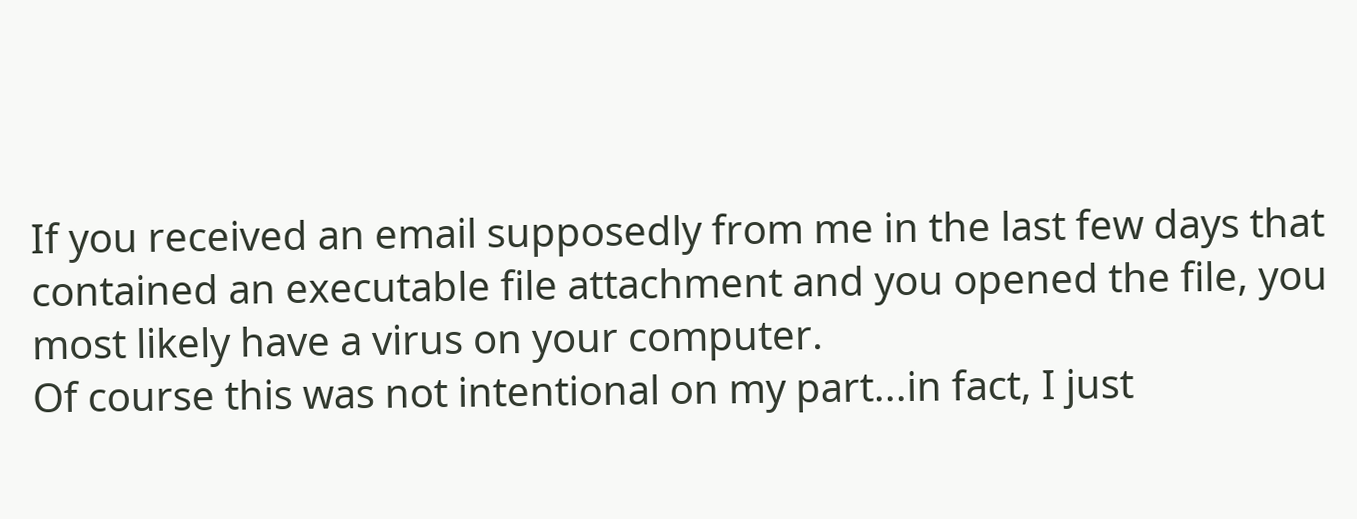If you received an email supposedly from me in the last few days that contained an executable file attachment and you opened the file, you most likely have a virus on your computer.
Of course this was not intentional on my part...in fact, I just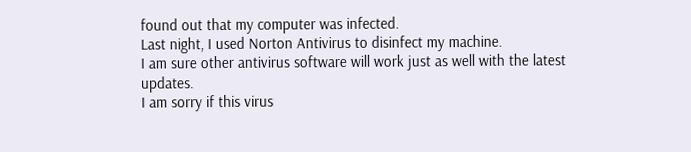found out that my computer was infected.
Last night, I used Norton Antivirus to disinfect my machine.
I am sure other antivirus software will work just as well with the latest updates.
I am sorry if this virus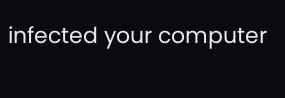infected your computer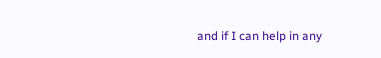and if I can help in any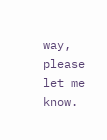way, please let me know.